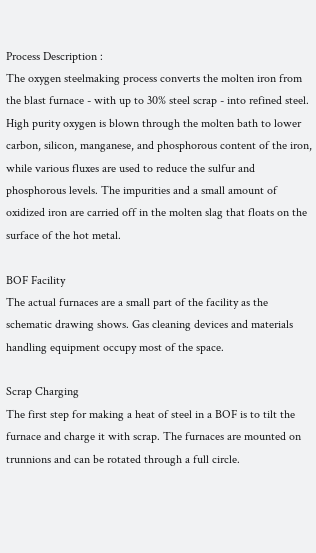Process Description :
The oxygen steelmaking process converts the molten iron from the blast furnace - with up to 30% steel scrap - into refined steel. High purity oxygen is blown through the molten bath to lower carbon, silicon, manganese, and phosphorous content of the iron, while various fluxes are used to reduce the sulfur and phosphorous levels. The impurities and a small amount of oxidized iron are carried off in the molten slag that floats on the surface of the hot metal.

BOF Facility
The actual furnaces are a small part of the facility as the schematic drawing shows. Gas cleaning devices and materials handling equipment occupy most of the space.

Scrap Charging
The first step for making a heat of steel in a BOF is to tilt the furnace and charge it with scrap. The furnaces are mounted on trunnions and can be rotated through a full circle.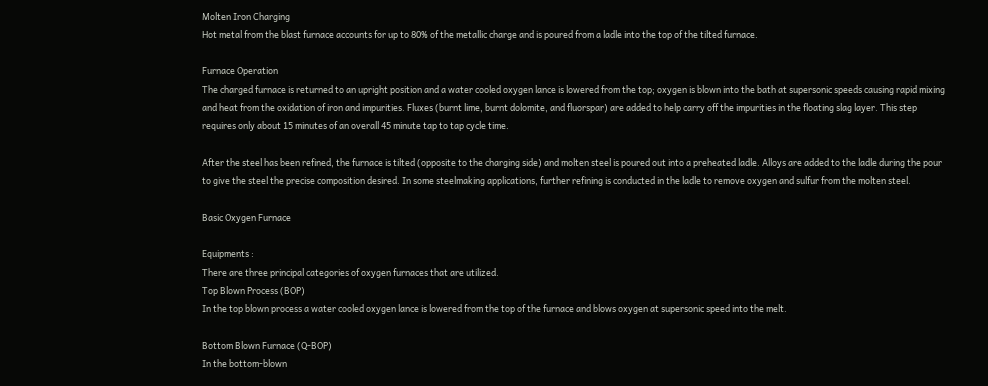Molten Iron Charging
Hot metal from the blast furnace accounts for up to 80% of the metallic charge and is poured from a ladle into the top of the tilted furnace.

Furnace Operation
The charged furnace is returned to an upright position and a water cooled oxygen lance is lowered from the top; oxygen is blown into the bath at supersonic speeds causing rapid mixing and heat from the oxidation of iron and impurities. Fluxes (burnt lime, burnt dolomite, and fluorspar) are added to help carry off the impurities in the floating slag layer. This step requires only about 15 minutes of an overall 45 minute tap to tap cycle time.

After the steel has been refined, the furnace is tilted (opposite to the charging side) and molten steel is poured out into a preheated ladle. Alloys are added to the ladle during the pour to give the steel the precise composition desired. In some steelmaking applications, further refining is conducted in the ladle to remove oxygen and sulfur from the molten steel.

Basic Oxygen Furnace

Equipments :
There are three principal categories of oxygen furnaces that are utilized.
Top Blown Process (BOP)
In the top blown process a water cooled oxygen lance is lowered from the top of the furnace and blows oxygen at supersonic speed into the melt.

Bottom Blown Furnace (Q-BOP)
In the bottom-blown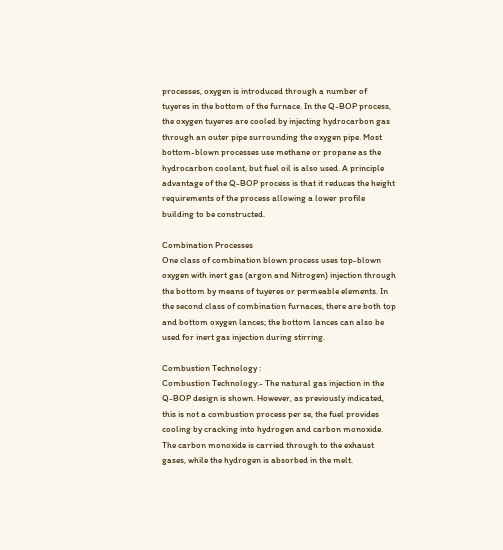processes, oxygen is introduced through a number of tuyeres in the bottom of the furnace. In the Q-BOP process, the oxygen tuyeres are cooled by injecting hydrocarbon gas through an outer pipe surrounding the oxygen pipe. Most bottom-blown processes use methane or propane as the hydrocarbon coolant, but fuel oil is also used. A principle advantage of the Q-BOP process is that it reduces the height requirements of the process allowing a lower profile building to be constructed.

Combination Processes
One class of combination blown process uses top-blown oxygen with inert gas (argon and Nitrogen) injection through the bottom by means of tuyeres or permeable elements. In the second class of combination furnaces, there are both top and bottom oxygen lances; the bottom lances can also be used for inert gas injection during stirring.

Combustion Technology :
Combustion Technology:- The natural gas injection in the Q-BOP design is shown. However, as previously indicated, this is not a combustion process per se, the fuel provides cooling by cracking into hydrogen and carbon monoxide. The carbon monoxide is carried through to the exhaust gases, while the hydrogen is absorbed in the melt.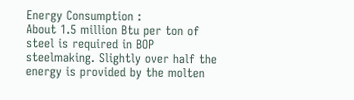Energy Consumption :
About 1.5 million Btu per ton of steel is required in BOP steelmaking. Slightly over half the energy is provided by the molten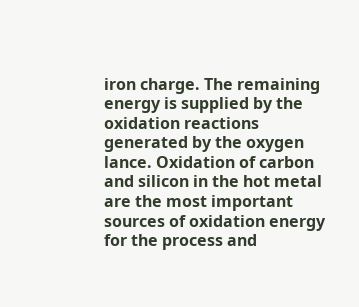iron charge. The remaining energy is supplied by the oxidation reactions generated by the oxygen lance. Oxidation of carbon and silicon in the hot metal are the most important sources of oxidation energy for the process and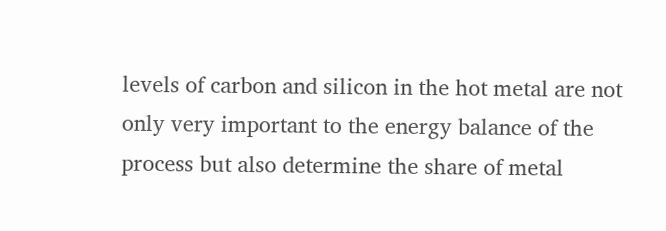levels of carbon and silicon in the hot metal are not only very important to the energy balance of the process but also determine the share of metal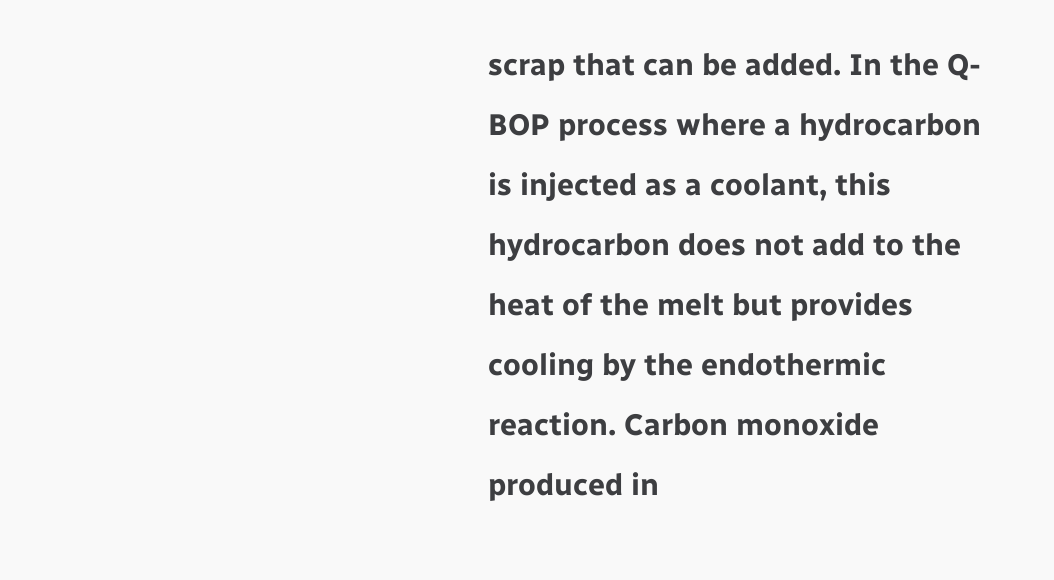scrap that can be added. In the Q-BOP process where a hydrocarbon is injected as a coolant, this hydrocarbon does not add to the heat of the melt but provides cooling by the endothermic reaction. Carbon monoxide produced in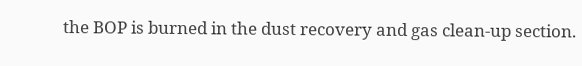the BOP is burned in the dust recovery and gas clean-up section.